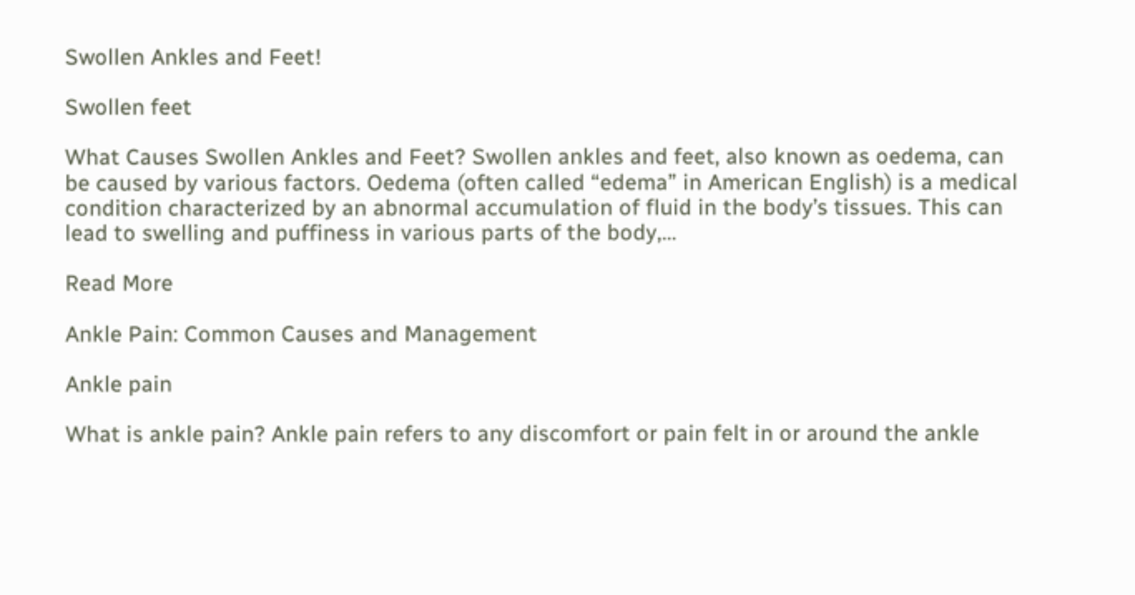Swollen Ankles and Feet!

Swollen feet

What Causes Swollen Ankles and Feet? Swollen ankles and feet, also known as oedema, can be caused by various factors. Oedema (often called “edema” in American English) is a medical condition characterized by an abnormal accumulation of fluid in the body’s tissues. This can lead to swelling and puffiness in various parts of the body,…

Read More

Ankle Pain: Common Causes and Management

Ankle pain

What is ankle pain? Ankle pain refers to any discomfort or pain felt in or around the ankle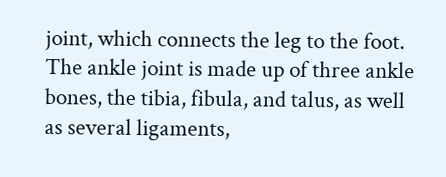joint, which connects the leg to the foot. The ankle joint is made up of three ankle bones, the tibia, fibula, and talus, as well as several ligaments,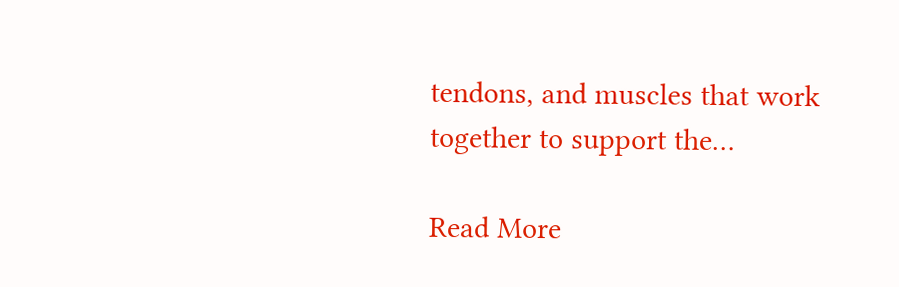tendons, and muscles that work together to support the…

Read More